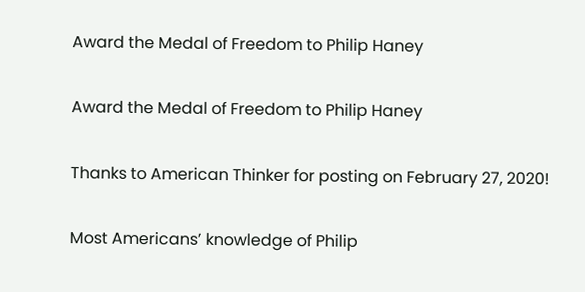Award the Medal of Freedom to Philip Haney

Award the Medal of Freedom to Philip Haney

Thanks to American Thinker for posting on February 27, 2020!

Most Americans’ knowledge of Philip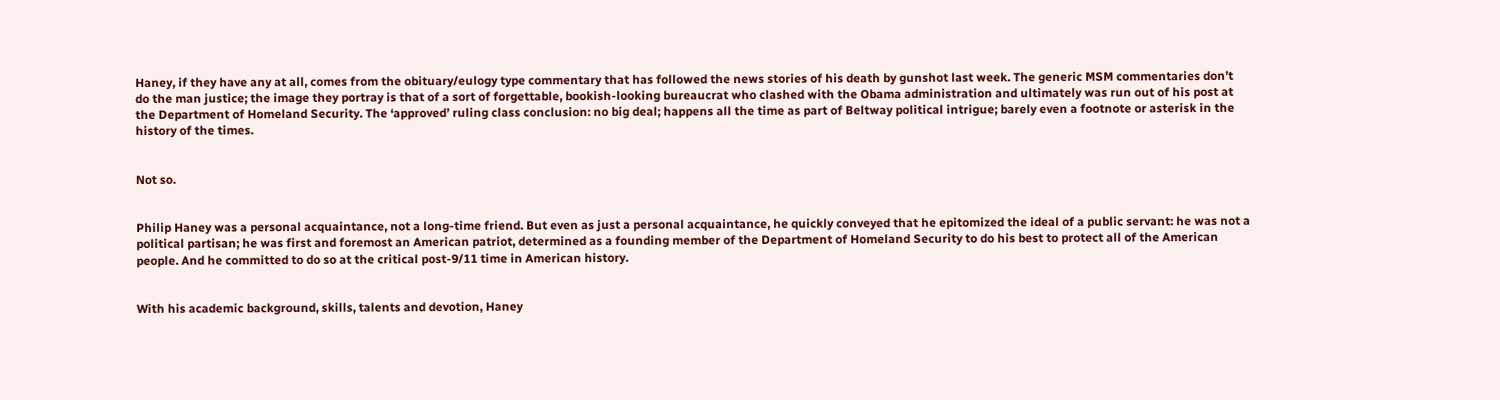Haney, if they have any at all, comes from the obituary/eulogy type commentary that has followed the news stories of his death by gunshot last week. The generic MSM commentaries don’t do the man justice; the image they portray is that of a sort of forgettable, bookish-looking bureaucrat who clashed with the Obama administration and ultimately was run out of his post at the Department of Homeland Security. The ‘approved’ ruling class conclusion: no big deal; happens all the time as part of Beltway political intrigue; barely even a footnote or asterisk in the history of the times.


Not so.


Philip Haney was a personal acquaintance, not a long-time friend. But even as just a personal acquaintance, he quickly conveyed that he epitomized the ideal of a public servant: he was not a political partisan; he was first and foremost an American patriot, determined as a founding member of the Department of Homeland Security to do his best to protect all of the American people. And he committed to do so at the critical post-9/11 time in American history.


With his academic background, skills, talents and devotion, Haney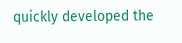quickly developed the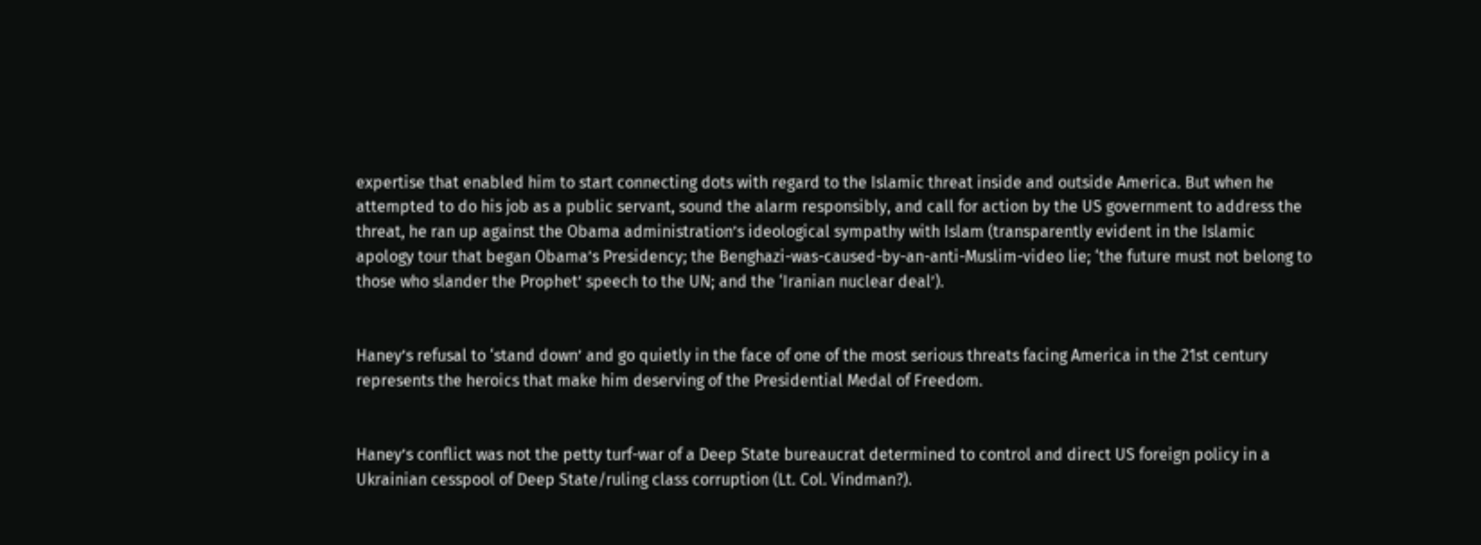expertise that enabled him to start connecting dots with regard to the Islamic threat inside and outside America. But when he attempted to do his job as a public servant, sound the alarm responsibly, and call for action by the US government to address the threat, he ran up against the Obama administration’s ideological sympathy with Islam (transparently evident in the Islamic apology tour that began Obama’s Presidency; the Benghazi-was-caused-by-an-anti-Muslim-video lie; ‘the future must not belong to those who slander the Prophet’ speech to the UN; and the ‘Iranian nuclear deal’).


Haney’s refusal to ‘stand down’ and go quietly in the face of one of the most serious threats facing America in the 21st century represents the heroics that make him deserving of the Presidential Medal of Freedom.


Haney’s conflict was not the petty turf-war of a Deep State bureaucrat determined to control and direct US foreign policy in a Ukrainian cesspool of Deep State/ruling class corruption (Lt. Col. Vindman?).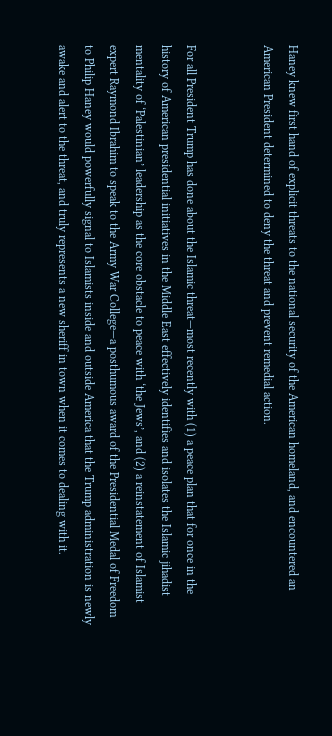Haney knew first hand of explicit threats to the national security of the American homeland, and encountered an American President determined to deny the threat and prevent remedial action.


For all President Trump has done about the Islamic threat—most recently with (1) a peace plan that for once in the history of American presidential initiatives in the Middle East effectively identifies and isolates the Islamic jihadist mentality of ‘Palestinian’ leadership as the core obstacle to peace with ‘the Jews’, and (2) a reinstatement of Islamist expert Raymond Ibrahim to speak to the Army War College—a posthumous award of the Presidential Medal of Freedom to Philip Haney would powerfully signal to Islamists inside and outside America that the Trump administration is newly awake and alert to the threat, and truly represents a new sheriff in town when it comes to dealing with it.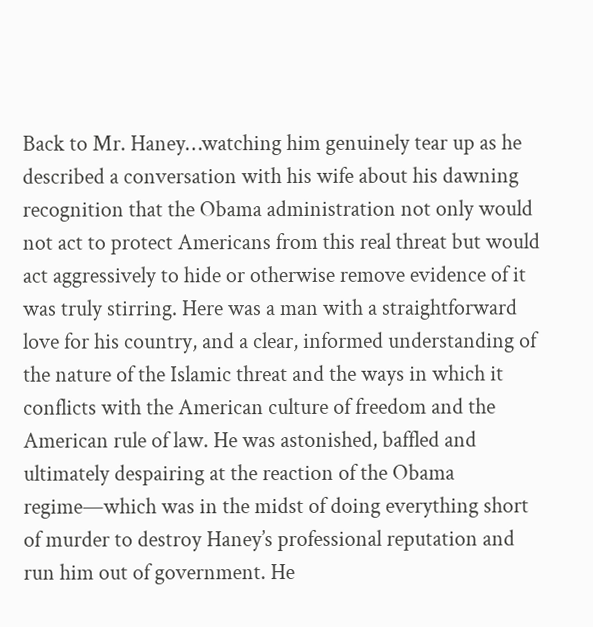Back to Mr. Haney…watching him genuinely tear up as he described a conversation with his wife about his dawning recognition that the Obama administration not only would not act to protect Americans from this real threat but would act aggressively to hide or otherwise remove evidence of it was truly stirring. Here was a man with a straightforward love for his country, and a clear, informed understanding of the nature of the Islamic threat and the ways in which it conflicts with the American culture of freedom and the American rule of law. He was astonished, baffled and ultimately despairing at the reaction of the Obama regime—which was in the midst of doing everything short of murder to destroy Haney’s professional reputation and run him out of government. He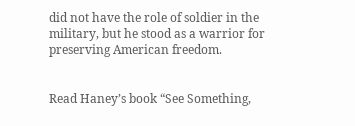did not have the role of soldier in the military, but he stood as a warrior for preserving American freedom.


Read Haney’s book “See Something,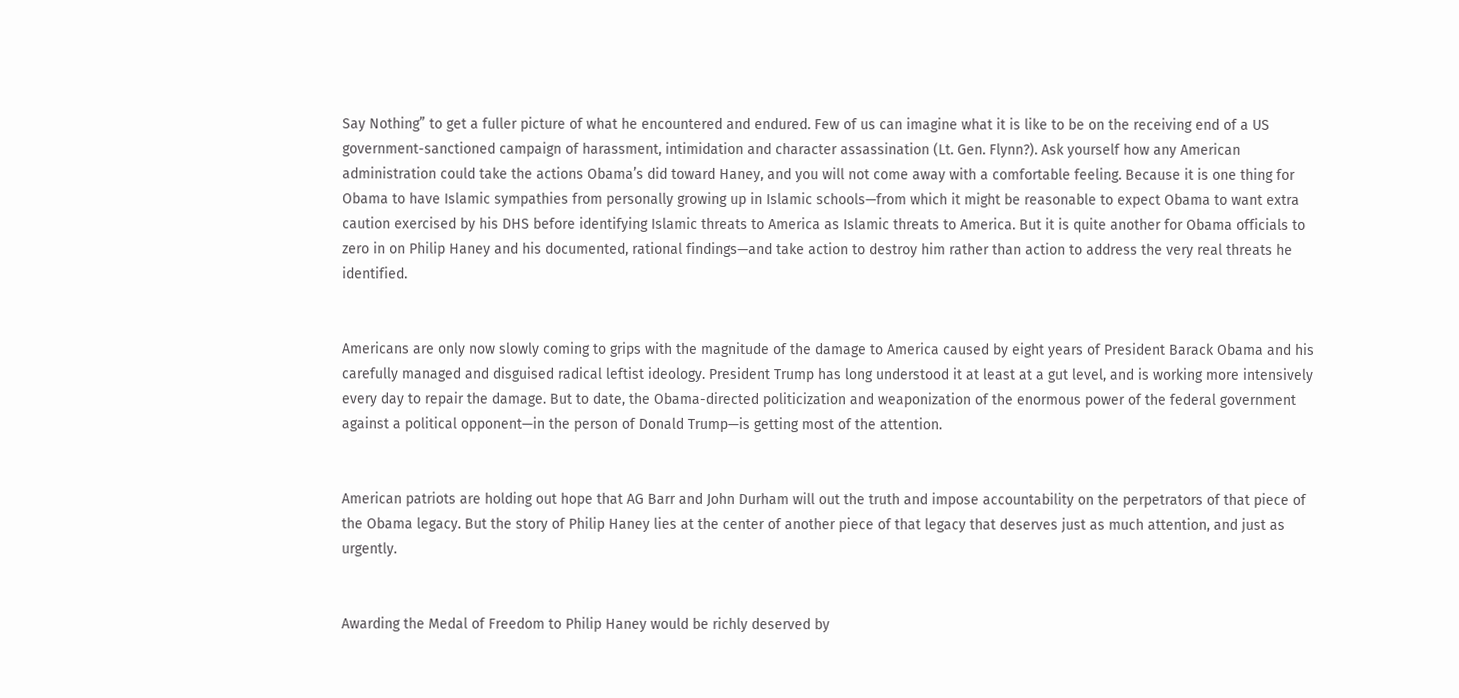Say Nothing” to get a fuller picture of what he encountered and endured. Few of us can imagine what it is like to be on the receiving end of a US government-sanctioned campaign of harassment, intimidation and character assassination (Lt. Gen. Flynn?). Ask yourself how any American administration could take the actions Obama’s did toward Haney, and you will not come away with a comfortable feeling. Because it is one thing for Obama to have Islamic sympathies from personally growing up in Islamic schools—from which it might be reasonable to expect Obama to want extra caution exercised by his DHS before identifying Islamic threats to America as Islamic threats to America. But it is quite another for Obama officials to zero in on Philip Haney and his documented, rational findings—and take action to destroy him rather than action to address the very real threats he identified.


Americans are only now slowly coming to grips with the magnitude of the damage to America caused by eight years of President Barack Obama and his carefully managed and disguised radical leftist ideology. President Trump has long understood it at least at a gut level, and is working more intensively every day to repair the damage. But to date, the Obama-directed politicization and weaponization of the enormous power of the federal government against a political opponent—in the person of Donald Trump—is getting most of the attention.


American patriots are holding out hope that AG Barr and John Durham will out the truth and impose accountability on the perpetrators of that piece of the Obama legacy. But the story of Philip Haney lies at the center of another piece of that legacy that deserves just as much attention, and just as urgently.


Awarding the Medal of Freedom to Philip Haney would be richly deserved by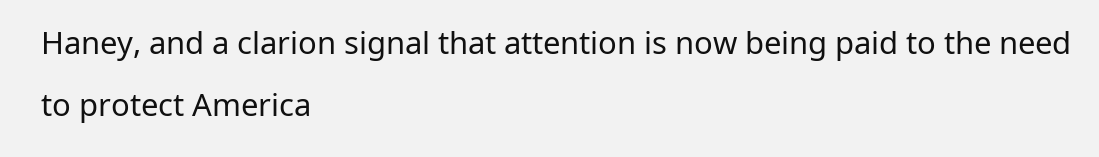Haney, and a clarion signal that attention is now being paid to the need to protect America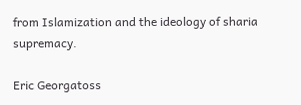from Islamization and the ideology of sharia supremacy.

Eric Georgatoss